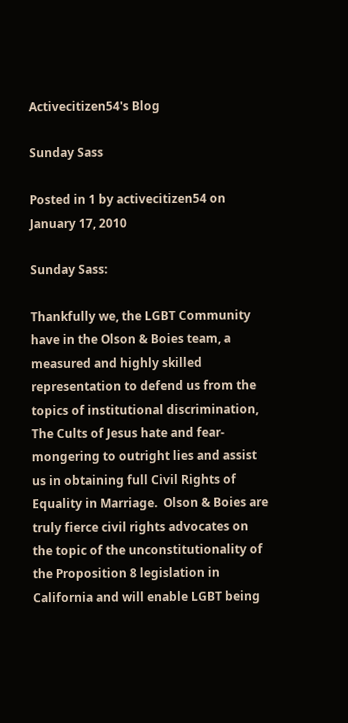Activecitizen54's Blog

Sunday Sass

Posted in 1 by activecitizen54 on January 17, 2010

Sunday Sass:

Thankfully we, the LGBT Community have in the Olson & Boies team, a measured and highly skilled representation to defend us from the topics of institutional discrimination, The Cults of Jesus hate and fear-mongering to outright lies and assist us in obtaining full Civil Rights of Equality in Marriage.  Olson & Boies are truly fierce civil rights advocates on the topic of the unconstitutionality of the Proposition 8 legislation in California and will enable LGBT being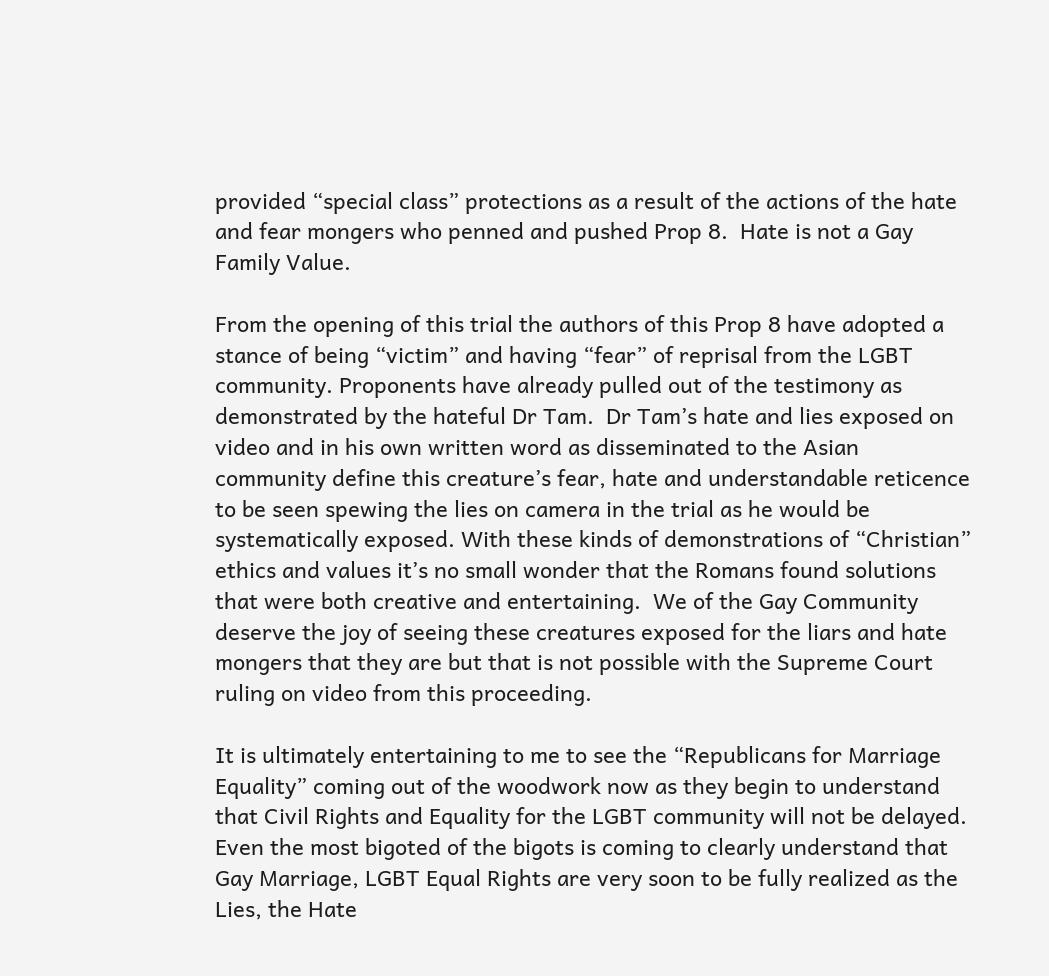provided “special class” protections as a result of the actions of the hate and fear mongers who penned and pushed Prop 8.  Hate is not a Gay Family Value.

From the opening of this trial the authors of this Prop 8 have adopted a stance of being “victim” and having “fear” of reprisal from the LGBT community. Proponents have already pulled out of the testimony as demonstrated by the hateful Dr Tam.  Dr Tam’s hate and lies exposed on video and in his own written word as disseminated to the Asian community define this creature’s fear, hate and understandable reticence to be seen spewing the lies on camera in the trial as he would be systematically exposed. With these kinds of demonstrations of “Christian” ethics and values it’s no small wonder that the Romans found solutions that were both creative and entertaining.  We of the Gay Community deserve the joy of seeing these creatures exposed for the liars and hate mongers that they are but that is not possible with the Supreme Court ruling on video from this proceeding.

It is ultimately entertaining to me to see the “Republicans for Marriage Equality” coming out of the woodwork now as they begin to understand that Civil Rights and Equality for the LGBT community will not be delayed.  Even the most bigoted of the bigots is coming to clearly understand that Gay Marriage, LGBT Equal Rights are very soon to be fully realized as the Lies, the Hate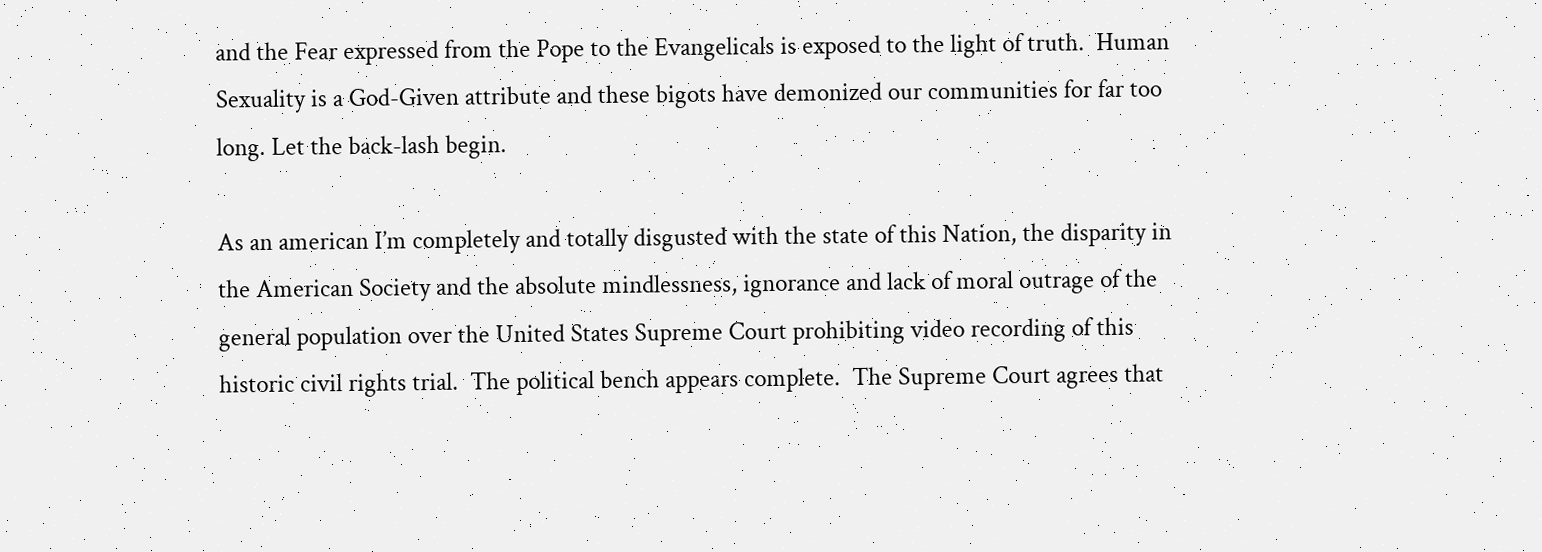and the Fear expressed from the Pope to the Evangelicals is exposed to the light of truth.  Human Sexuality is a God-Given attribute and these bigots have demonized our communities for far too long. Let the back-lash begin.

As an american I’m completely and totally disgusted with the state of this Nation, the disparity in the American Society and the absolute mindlessness, ignorance and lack of moral outrage of the general population over the United States Supreme Court prohibiting video recording of this historic civil rights trial.  The political bench appears complete.  The Supreme Court agrees that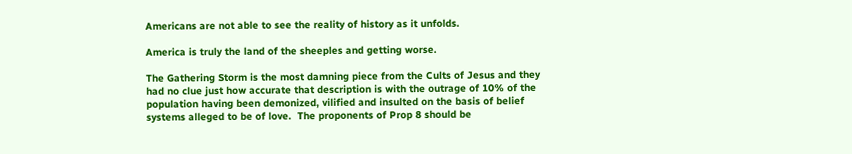Americans are not able to see the reality of history as it unfolds.

America is truly the land of the sheeples and getting worse.

The Gathering Storm is the most damning piece from the Cults of Jesus and they had no clue just how accurate that description is with the outrage of 10% of the population having been demonized, vilified and insulted on the basis of belief systems alleged to be of love.  The proponents of Prop 8 should be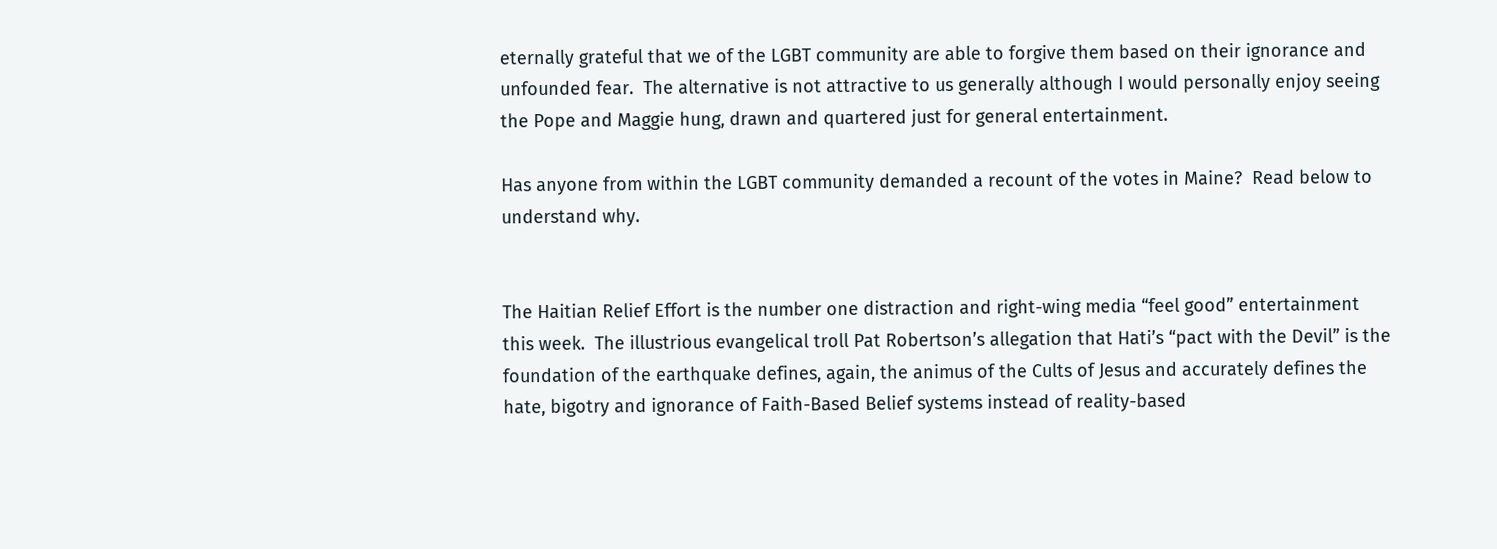eternally grateful that we of the LGBT community are able to forgive them based on their ignorance and unfounded fear.  The alternative is not attractive to us generally although I would personally enjoy seeing the Pope and Maggie hung, drawn and quartered just for general entertainment.

Has anyone from within the LGBT community demanded a recount of the votes in Maine?  Read below to understand why.


The Haitian Relief Effort is the number one distraction and right-wing media “feel good” entertainment this week.  The illustrious evangelical troll Pat Robertson’s allegation that Hati’s “pact with the Devil” is the foundation of the earthquake defines, again, the animus of the Cults of Jesus and accurately defines the hate, bigotry and ignorance of Faith-Based Belief systems instead of reality-based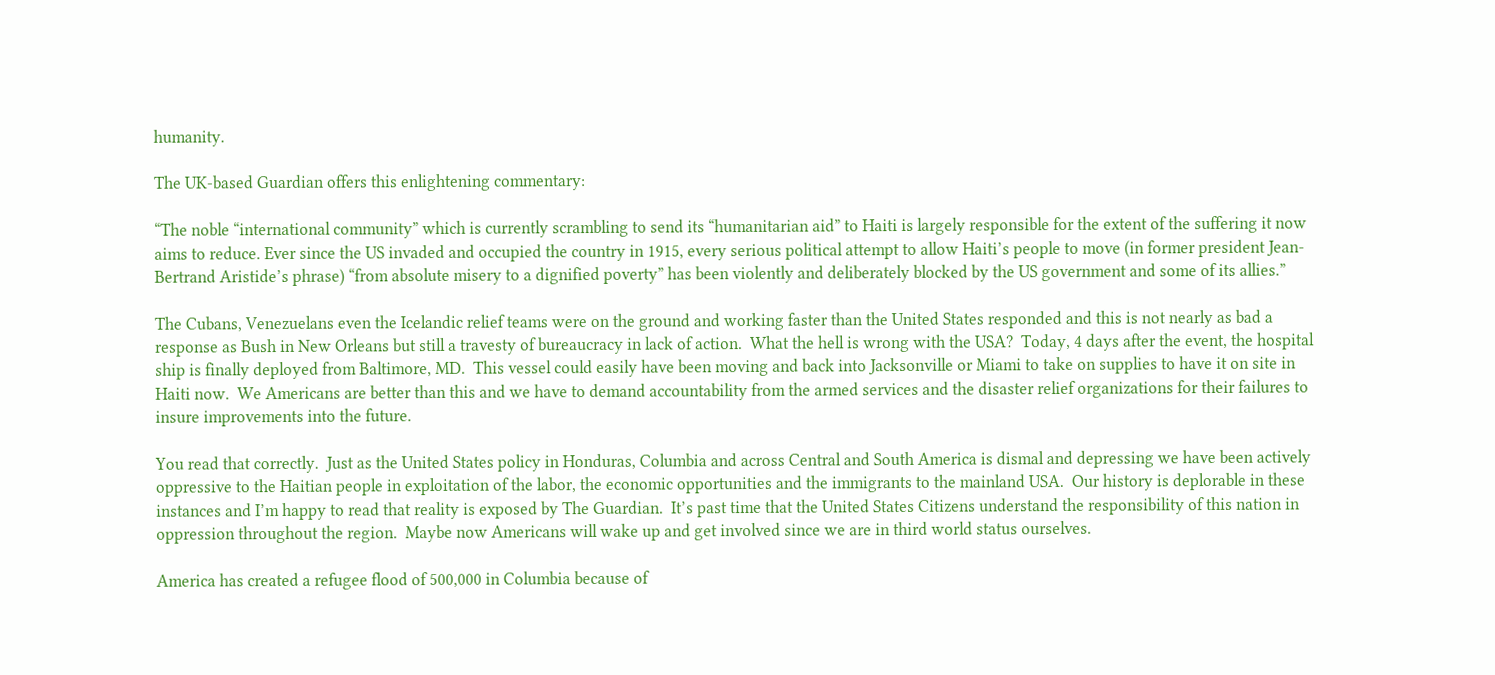humanity.

The UK-based Guardian offers this enlightening commentary:

“The noble “international community” which is currently scrambling to send its “humanitarian aid” to Haiti is largely responsible for the extent of the suffering it now aims to reduce. Ever since the US invaded and occupied the country in 1915, every serious political attempt to allow Haiti’s people to move (in former president Jean-Bertrand Aristide’s phrase) “from absolute misery to a dignified poverty” has been violently and deliberately blocked by the US government and some of its allies.”

The Cubans, Venezuelans even the Icelandic relief teams were on the ground and working faster than the United States responded and this is not nearly as bad a response as Bush in New Orleans but still a travesty of bureaucracy in lack of action.  What the hell is wrong with the USA?  Today, 4 days after the event, the hospital ship is finally deployed from Baltimore, MD.  This vessel could easily have been moving and back into Jacksonville or Miami to take on supplies to have it on site in Haiti now.  We Americans are better than this and we have to demand accountability from the armed services and the disaster relief organizations for their failures to insure improvements into the future.

You read that correctly.  Just as the United States policy in Honduras, Columbia and across Central and South America is dismal and depressing we have been actively oppressive to the Haitian people in exploitation of the labor, the economic opportunities and the immigrants to the mainland USA.  Our history is deplorable in these instances and I’m happy to read that reality is exposed by The Guardian.  It’s past time that the United States Citizens understand the responsibility of this nation in oppression throughout the region.  Maybe now Americans will wake up and get involved since we are in third world status ourselves.

America has created a refugee flood of 500,000 in Columbia because of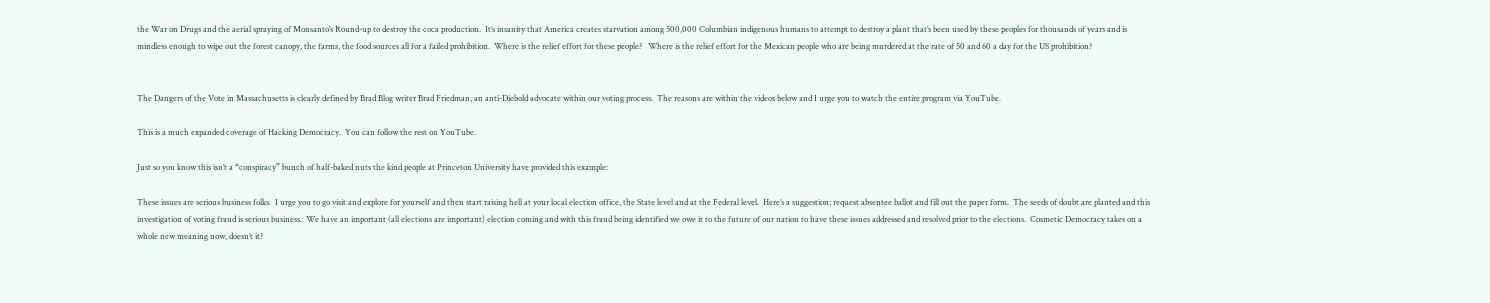the War on Drugs and the aerial spraying of Monsanto’s Round-up to destroy the coca production.  It’s insanity that America creates starvation among 500,000 Columbian indigenous humans to attempt to destroy a plant that’s been used by these peoples for thousands of years and is mindless enough to wipe out the forest canopy, the farms, the food sources all for a failed prohibition.  Where is the relief effort for these people?   Where is the relief effort for the Mexican people who are being murdered at the rate of 50 and 60 a day for the US prohibition?


The Dangers of the Vote in Massachusetts is clearly defined by Brad Blog writer Brad Friedman, an anti-Diebold advocate within our voting process.  The reasons are within the videos below and I urge you to watch the entire program via YouTube.

This is a much expanded coverage of Hacking Democracy.  You can follow the rest on YouTube.

Just so you know this isn’t a “conspiracy” bunch of half-baked nuts the kind people at Princeton University have provided this example:

These issues are serious business folks.  I urge you to go visit and explore for yourself and then start raising hell at your local election office, the State level and at the Federal level.  Here’s a suggestion; request absentee ballot and fill out the paper form.  The seeds of doubt are planted and this investigation of voting fraud is serious business.  We have an important (all elections are important) election coming and with this fraud being identified we owe it to the future of our nation to have these issues addressed and resolved prior to the elections.  Cosmetic Democracy takes on a whole new meaning now, doesn’t it?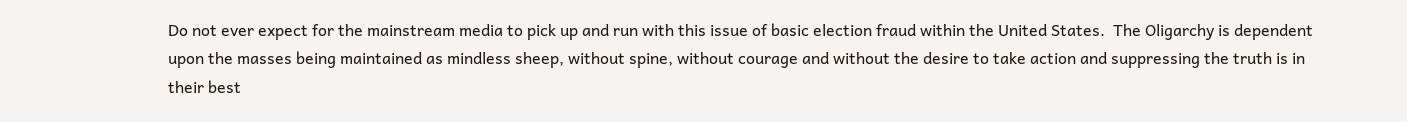Do not ever expect for the mainstream media to pick up and run with this issue of basic election fraud within the United States.  The Oligarchy is dependent upon the masses being maintained as mindless sheep, without spine, without courage and without the desire to take action and suppressing the truth is in their best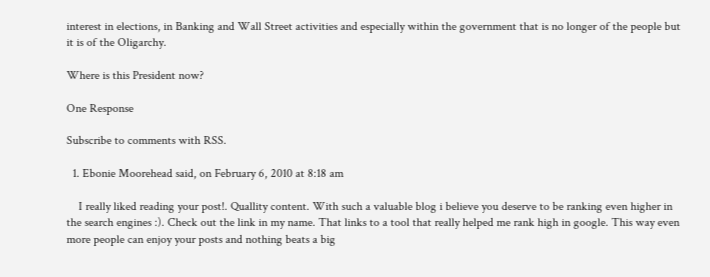interest in elections, in Banking and Wall Street activities and especially within the government that is no longer of the people but it is of the Oligarchy.

Where is this President now?

One Response

Subscribe to comments with RSS.

  1. Ebonie Moorehead said, on February 6, 2010 at 8:18 am

    I really liked reading your post!. Quallity content. With such a valuable blog i believe you deserve to be ranking even higher in the search engines :). Check out the link in my name. That links to a tool that really helped me rank high in google. This way even more people can enjoy your posts and nothing beats a big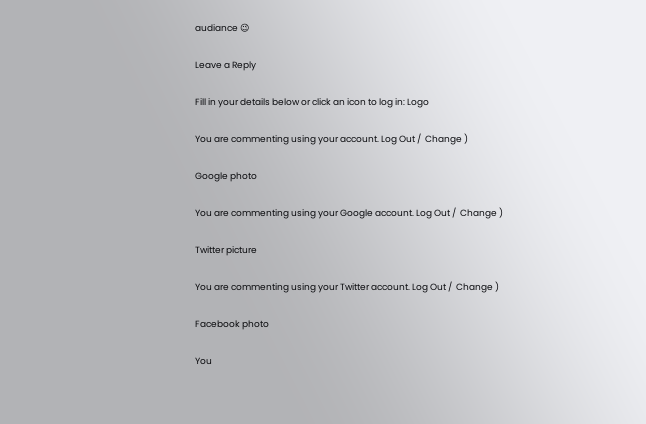audiance 😉

Leave a Reply

Fill in your details below or click an icon to log in: Logo

You are commenting using your account. Log Out /  Change )

Google photo

You are commenting using your Google account. Log Out /  Change )

Twitter picture

You are commenting using your Twitter account. Log Out /  Change )

Facebook photo

You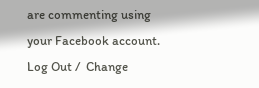are commenting using your Facebook account. Log Out /  Change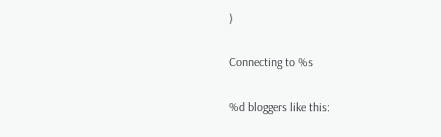)

Connecting to %s

%d bloggers like this: